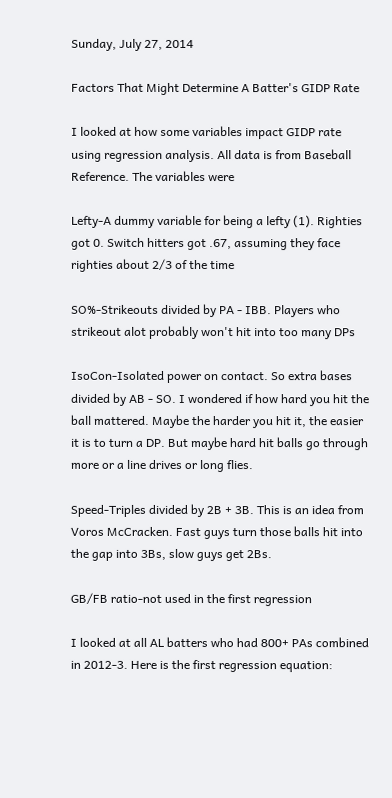Sunday, July 27, 2014

Factors That Might Determine A Batter's GIDP Rate

I looked at how some variables impact GIDP rate using regression analysis. All data is from Baseball Reference. The variables were

Lefty-A dummy variable for being a lefty (1). Righties got 0. Switch hitters got .67, assuming they face righties about 2/3 of the time

SO%-Strikeouts divided by PA - IBB. Players who strikeout alot probably won't hit into too many DPs

IsoCon-Isolated power on contact. So extra bases divided by AB - SO. I wondered if how hard you hit the ball mattered. Maybe the harder you hit it, the easier it is to turn a DP. But maybe hard hit balls go through more or a line drives or long flies.

Speed-Triples divided by 2B + 3B. This is an idea from Voros McCracken. Fast guys turn those balls hit into the gap into 3Bs, slow guys get 2Bs.

GB/FB ratio-not used in the first regression

I looked at all AL batters who had 800+ PAs combined in 2012-3. Here is the first regression equation: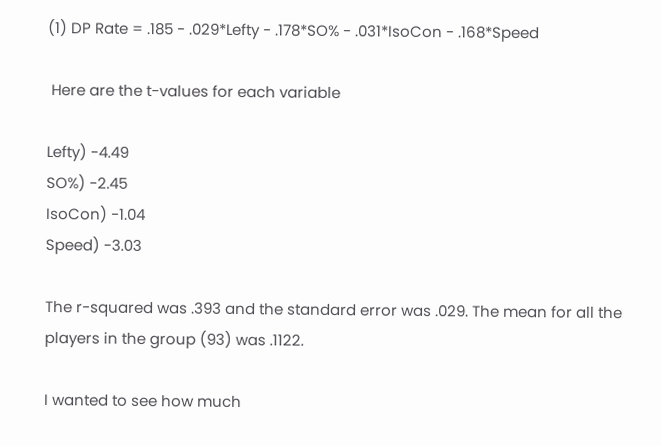(1) DP Rate = .185 - .029*Lefty - .178*SO% - .031*IsoCon - .168*Speed

 Here are the t-values for each variable

Lefty) -4.49
SO%) -2.45
IsoCon) -1.04
Speed) -3.03

The r-squared was .393 and the standard error was .029. The mean for all the players in the group (93) was .1122.

I wanted to see how much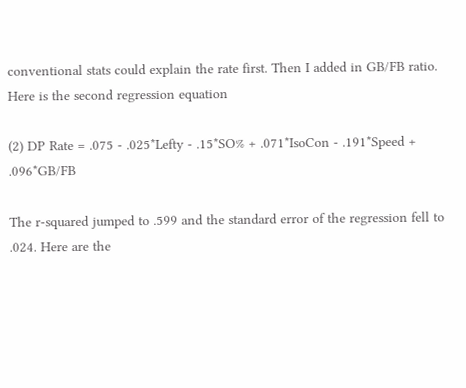conventional stats could explain the rate first. Then I added in GB/FB ratio. Here is the second regression equation

(2) DP Rate = .075 - .025*Lefty - .15*SO% + .071*IsoCon - .191*Speed + .096*GB/FB

The r-squared jumped to .599 and the standard error of the regression fell to .024. Here are the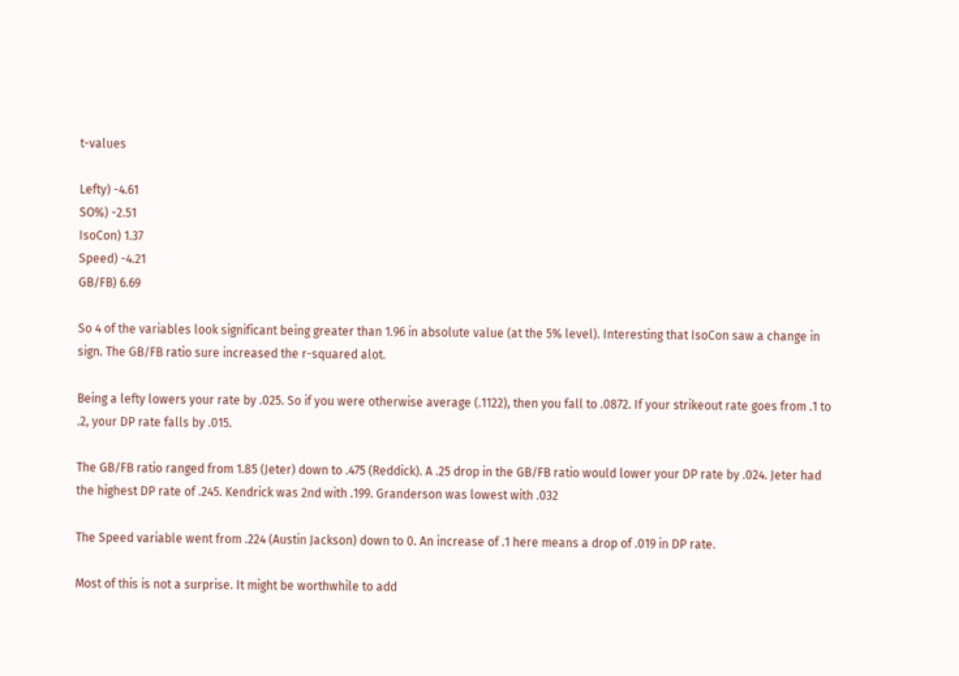t-values

Lefty) -4.61
SO%) -2.51
IsoCon) 1.37
Speed) -4.21
GB/FB) 6.69

So 4 of the variables look significant being greater than 1.96 in absolute value (at the 5% level). Interesting that IsoCon saw a change in sign. The GB/FB ratio sure increased the r-squared alot.

Being a lefty lowers your rate by .025. So if you were otherwise average (.1122), then you fall to .0872. If your strikeout rate goes from .1 to .2, your DP rate falls by .015.

The GB/FB ratio ranged from 1.85 (Jeter) down to .475 (Reddick). A .25 drop in the GB/FB ratio would lower your DP rate by .024. Jeter had the highest DP rate of .245. Kendrick was 2nd with .199. Granderson was lowest with .032

The Speed variable went from .224 (Austin Jackson) down to 0. An increase of .1 here means a drop of .019 in DP rate.

Most of this is not a surprise. It might be worthwhile to add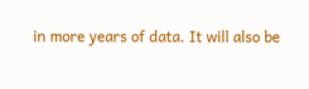in more years of data. It will also be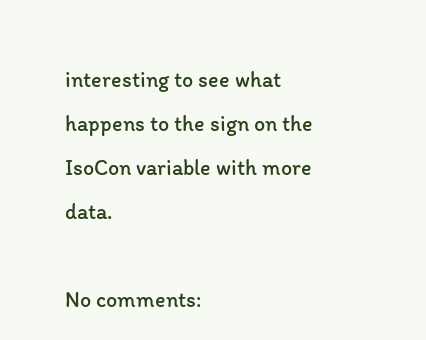interesting to see what happens to the sign on the IsoCon variable with more data.

No comments: